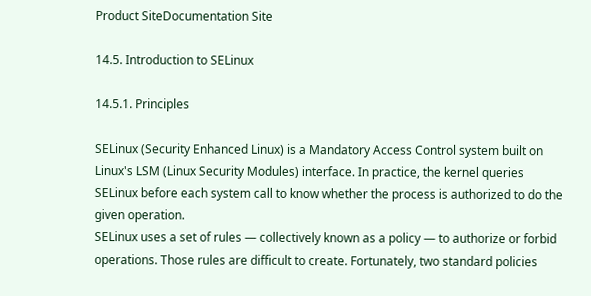Product SiteDocumentation Site

14.5. Introduction to SELinux

14.5.1. Principles

SELinux (Security Enhanced Linux) is a Mandatory Access Control system built on Linux's LSM (Linux Security Modules) interface. In practice, the kernel queries SELinux before each system call to know whether the process is authorized to do the given operation.
SELinux uses a set of rules — collectively known as a policy — to authorize or forbid operations. Those rules are difficult to create. Fortunately, two standard policies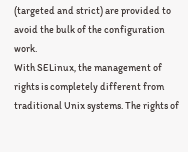(targeted and strict) are provided to avoid the bulk of the configuration work.
With SELinux, the management of rights is completely different from traditional Unix systems. The rights of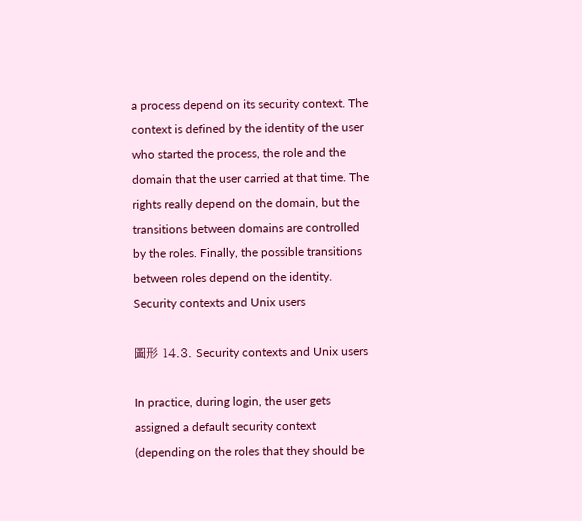a process depend on its security context. The context is defined by the identity of the user who started the process, the role and the domain that the user carried at that time. The rights really depend on the domain, but the transitions between domains are controlled by the roles. Finally, the possible transitions between roles depend on the identity.
Security contexts and Unix users

圖形 14.3. Security contexts and Unix users

In practice, during login, the user gets assigned a default security context (depending on the roles that they should be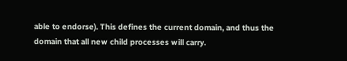able to endorse). This defines the current domain, and thus the domain that all new child processes will carry.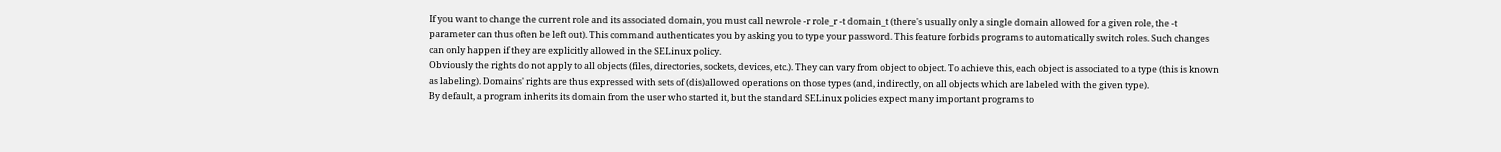If you want to change the current role and its associated domain, you must call newrole -r role_r -t domain_t (there's usually only a single domain allowed for a given role, the -t parameter can thus often be left out). This command authenticates you by asking you to type your password. This feature forbids programs to automatically switch roles. Such changes can only happen if they are explicitly allowed in the SELinux policy.
Obviously the rights do not apply to all objects (files, directories, sockets, devices, etc.). They can vary from object to object. To achieve this, each object is associated to a type (this is known as labeling). Domains' rights are thus expressed with sets of (dis)allowed operations on those types (and, indirectly, on all objects which are labeled with the given type).
By default, a program inherits its domain from the user who started it, but the standard SELinux policies expect many important programs to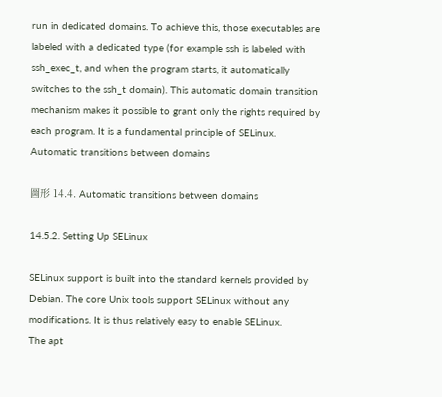run in dedicated domains. To achieve this, those executables are labeled with a dedicated type (for example ssh is labeled with ssh_exec_t, and when the program starts, it automatically switches to the ssh_t domain). This automatic domain transition mechanism makes it possible to grant only the rights required by each program. It is a fundamental principle of SELinux.
Automatic transitions between domains

圖形 14.4. Automatic transitions between domains

14.5.2. Setting Up SELinux

SELinux support is built into the standard kernels provided by Debian. The core Unix tools support SELinux without any modifications. It is thus relatively easy to enable SELinux.
The apt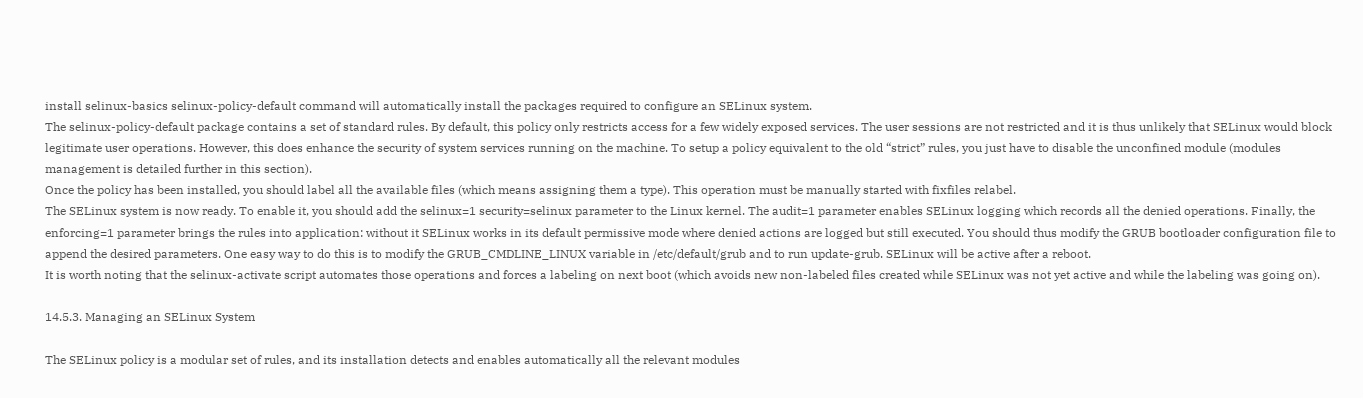install selinux-basics selinux-policy-default command will automatically install the packages required to configure an SELinux system.
The selinux-policy-default package contains a set of standard rules. By default, this policy only restricts access for a few widely exposed services. The user sessions are not restricted and it is thus unlikely that SELinux would block legitimate user operations. However, this does enhance the security of system services running on the machine. To setup a policy equivalent to the old “strict” rules, you just have to disable the unconfined module (modules management is detailed further in this section).
Once the policy has been installed, you should label all the available files (which means assigning them a type). This operation must be manually started with fixfiles relabel.
The SELinux system is now ready. To enable it, you should add the selinux=1 security=selinux parameter to the Linux kernel. The audit=1 parameter enables SELinux logging which records all the denied operations. Finally, the enforcing=1 parameter brings the rules into application: without it SELinux works in its default permissive mode where denied actions are logged but still executed. You should thus modify the GRUB bootloader configuration file to append the desired parameters. One easy way to do this is to modify the GRUB_CMDLINE_LINUX variable in /etc/default/grub and to run update-grub. SELinux will be active after a reboot.
It is worth noting that the selinux-activate script automates those operations and forces a labeling on next boot (which avoids new non-labeled files created while SELinux was not yet active and while the labeling was going on).

14.5.3. Managing an SELinux System

The SELinux policy is a modular set of rules, and its installation detects and enables automatically all the relevant modules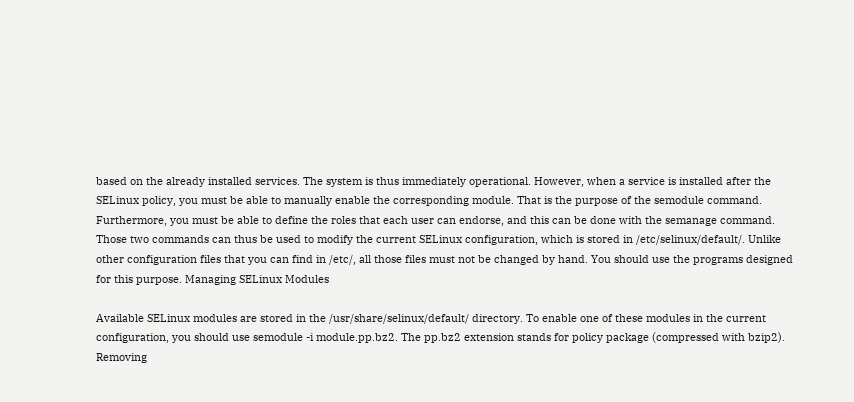based on the already installed services. The system is thus immediately operational. However, when a service is installed after the SELinux policy, you must be able to manually enable the corresponding module. That is the purpose of the semodule command. Furthermore, you must be able to define the roles that each user can endorse, and this can be done with the semanage command.
Those two commands can thus be used to modify the current SELinux configuration, which is stored in /etc/selinux/default/. Unlike other configuration files that you can find in /etc/, all those files must not be changed by hand. You should use the programs designed for this purpose. Managing SELinux Modules

Available SELinux modules are stored in the /usr/share/selinux/default/ directory. To enable one of these modules in the current configuration, you should use semodule -i module.pp.bz2. The pp.bz2 extension stands for policy package (compressed with bzip2).
Removing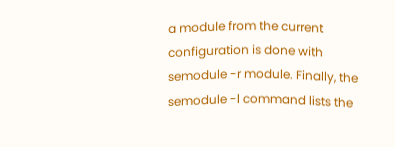a module from the current configuration is done with semodule -r module. Finally, the semodule -l command lists the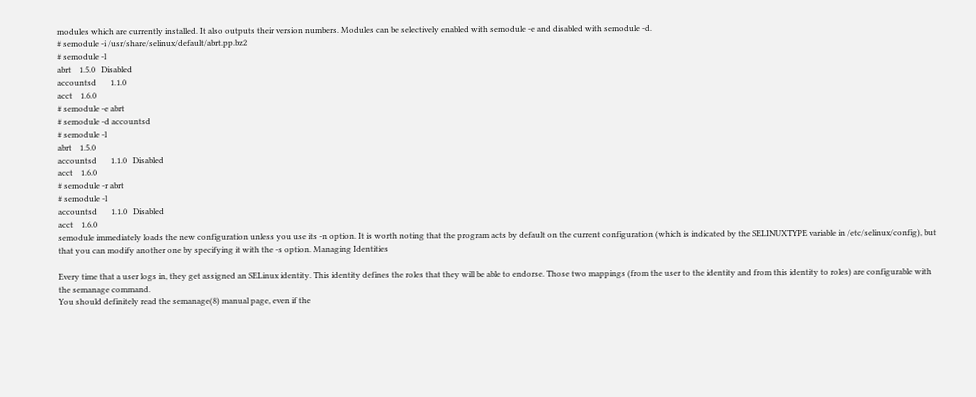modules which are currently installed. It also outputs their version numbers. Modules can be selectively enabled with semodule -e and disabled with semodule -d.
# semodule -i /usr/share/selinux/default/abrt.pp.bz2
# semodule -l
abrt    1.5.0   Disabled
accountsd       1.1.0
acct    1.6.0
# semodule -e abrt
# semodule -d accountsd
# semodule -l
abrt    1.5.0
accountsd       1.1.0   Disabled
acct    1.6.0
# semodule -r abrt
# semodule -l
accountsd       1.1.0   Disabled
acct    1.6.0
semodule immediately loads the new configuration unless you use its -n option. It is worth noting that the program acts by default on the current configuration (which is indicated by the SELINUXTYPE variable in /etc/selinux/config), but that you can modify another one by specifying it with the -s option. Managing Identities

Every time that a user logs in, they get assigned an SELinux identity. This identity defines the roles that they will be able to endorse. Those two mappings (from the user to the identity and from this identity to roles) are configurable with the semanage command.
You should definitely read the semanage(8) manual page, even if the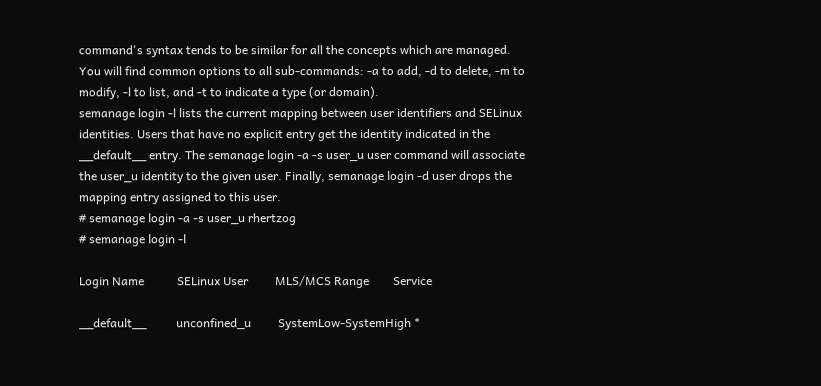command's syntax tends to be similar for all the concepts which are managed. You will find common options to all sub-commands: -a to add, -d to delete, -m to modify, -l to list, and -t to indicate a type (or domain).
semanage login -l lists the current mapping between user identifiers and SELinux identities. Users that have no explicit entry get the identity indicated in the __default__ entry. The semanage login -a -s user_u user command will associate the user_u identity to the given user. Finally, semanage login -d user drops the mapping entry assigned to this user.
# semanage login -a -s user_u rhertzog
# semanage login -l

Login Name           SELinux User         MLS/MCS Range        Service

__default__          unconfined_u         SystemLow-SystemHigh *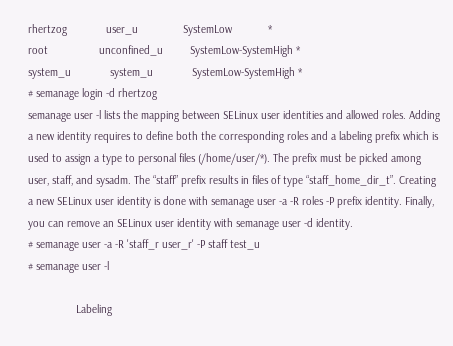rhertzog             user_u               SystemLow            *
root                 unconfined_u         SystemLow-SystemHigh *
system_u             system_u             SystemLow-SystemHigh *
# semanage login -d rhertzog
semanage user -l lists the mapping between SELinux user identities and allowed roles. Adding a new identity requires to define both the corresponding roles and a labeling prefix which is used to assign a type to personal files (/home/user/*). The prefix must be picked among user, staff, and sysadm. The “staff” prefix results in files of type “staff_home_dir_t”. Creating a new SELinux user identity is done with semanage user -a -R roles -P prefix identity. Finally, you can remove an SELinux user identity with semanage user -d identity.
# semanage user -a -R 'staff_r user_r' -P staff test_u
# semanage user -l

                Labeling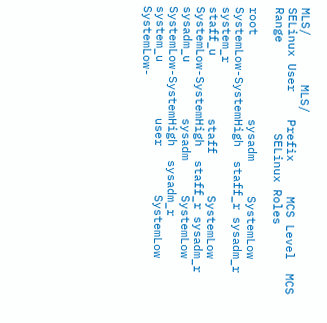MLS/       MLS/
SELinux User    Prefix     MCS Level  MCS Range             SELinux Roles

root            sysadm     SystemLow  SystemLow-SystemHigh  staff_r sysadm_r system_r
staff_u         staff      SystemLow  SystemLow-SystemHigh  staff_r sysadm_r
sysadm_u        sysadm     SystemLow  SystemLow-SystemHigh  sysadm_r
system_u        user       SystemLow  SystemLow-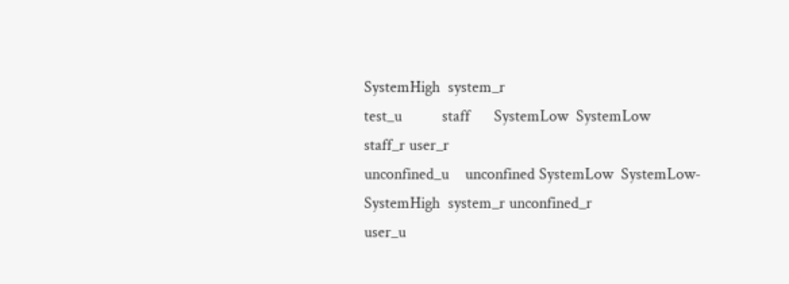SystemHigh  system_r
test_u          staff      SystemLow  SystemLow             staff_r user_r
unconfined_u    unconfined SystemLow  SystemLow-SystemHigh  system_r unconfined_r
user_u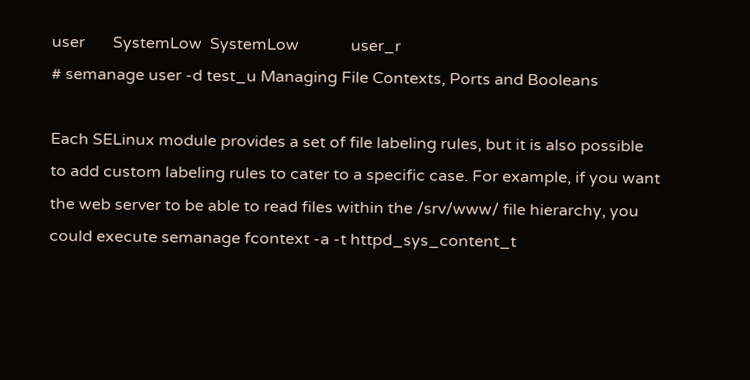user       SystemLow  SystemLow             user_r
# semanage user -d test_u Managing File Contexts, Ports and Booleans

Each SELinux module provides a set of file labeling rules, but it is also possible to add custom labeling rules to cater to a specific case. For example, if you want the web server to be able to read files within the /srv/www/ file hierarchy, you could execute semanage fcontext -a -t httpd_sys_content_t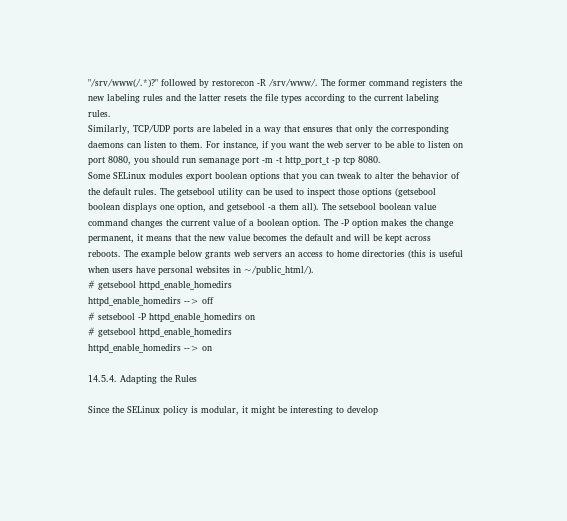"/srv/www(/.*)?" followed by restorecon -R /srv/www/. The former command registers the new labeling rules and the latter resets the file types according to the current labeling rules.
Similarly, TCP/UDP ports are labeled in a way that ensures that only the corresponding daemons can listen to them. For instance, if you want the web server to be able to listen on port 8080, you should run semanage port -m -t http_port_t -p tcp 8080.
Some SELinux modules export boolean options that you can tweak to alter the behavior of the default rules. The getsebool utility can be used to inspect those options (getsebool boolean displays one option, and getsebool -a them all). The setsebool boolean value command changes the current value of a boolean option. The -P option makes the change permanent, it means that the new value becomes the default and will be kept across reboots. The example below grants web servers an access to home directories (this is useful when users have personal websites in ~/public_html/).
# getsebool httpd_enable_homedirs
httpd_enable_homedirs --> off
# setsebool -P httpd_enable_homedirs on
# getsebool httpd_enable_homedirs
httpd_enable_homedirs --> on

14.5.4. Adapting the Rules

Since the SELinux policy is modular, it might be interesting to develop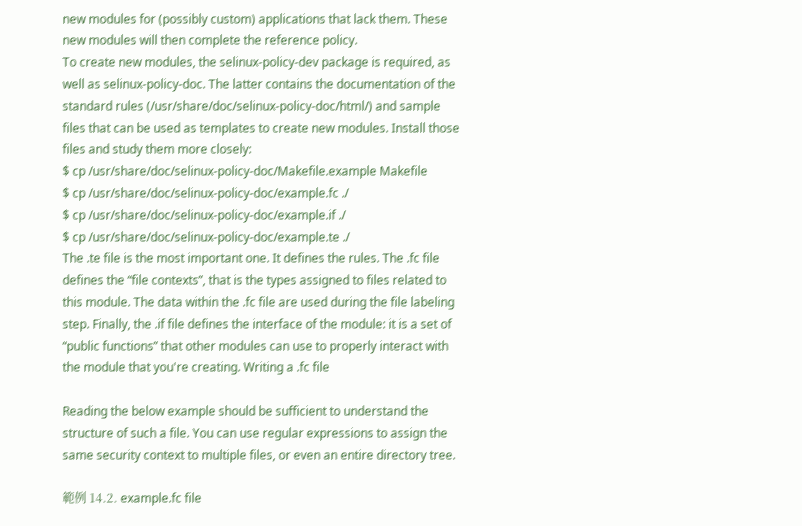new modules for (possibly custom) applications that lack them. These new modules will then complete the reference policy.
To create new modules, the selinux-policy-dev package is required, as well as selinux-policy-doc. The latter contains the documentation of the standard rules (/usr/share/doc/selinux-policy-doc/html/) and sample files that can be used as templates to create new modules. Install those files and study them more closely:
$ cp /usr/share/doc/selinux-policy-doc/Makefile.example Makefile
$ cp /usr/share/doc/selinux-policy-doc/example.fc ./
$ cp /usr/share/doc/selinux-policy-doc/example.if ./
$ cp /usr/share/doc/selinux-policy-doc/example.te ./
The .te file is the most important one. It defines the rules. The .fc file defines the “file contexts”, that is the types assigned to files related to this module. The data within the .fc file are used during the file labeling step. Finally, the .if file defines the interface of the module: it is a set of “public functions” that other modules can use to properly interact with the module that you're creating. Writing a .fc file

Reading the below example should be sufficient to understand the structure of such a file. You can use regular expressions to assign the same security context to multiple files, or even an entire directory tree.

範例 14.2. example.fc file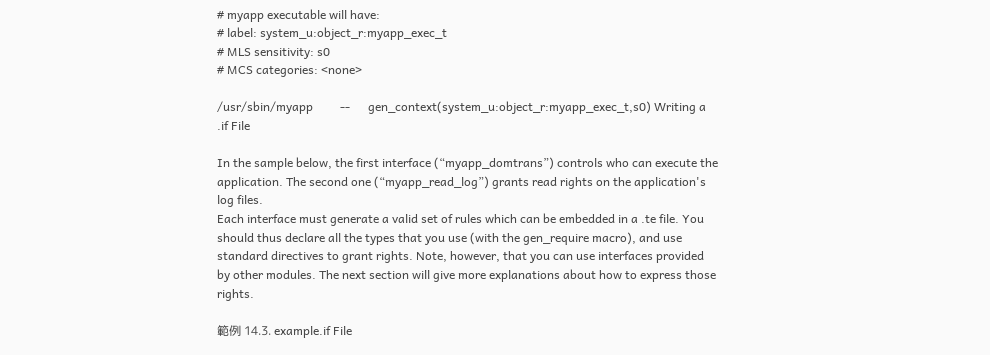# myapp executable will have:
# label: system_u:object_r:myapp_exec_t
# MLS sensitivity: s0
# MCS categories: <none>

/usr/sbin/myapp         --      gen_context(system_u:object_r:myapp_exec_t,s0) Writing a .if File

In the sample below, the first interface (“myapp_domtrans”) controls who can execute the application. The second one (“myapp_read_log”) grants read rights on the application's log files.
Each interface must generate a valid set of rules which can be embedded in a .te file. You should thus declare all the types that you use (with the gen_require macro), and use standard directives to grant rights. Note, however, that you can use interfaces provided by other modules. The next section will give more explanations about how to express those rights.

範例 14.3. example.if File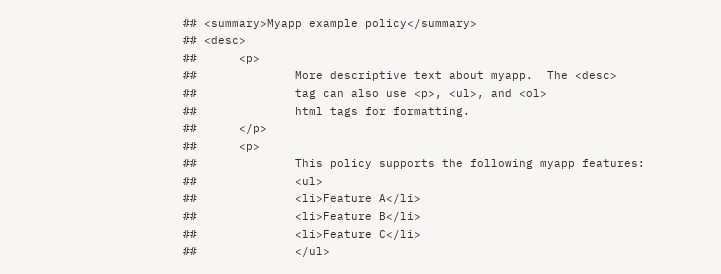## <summary>Myapp example policy</summary>
## <desc>
##      <p>
##              More descriptive text about myapp.  The <desc>
##              tag can also use <p>, <ul>, and <ol>
##              html tags for formatting.
##      </p>
##      <p>
##              This policy supports the following myapp features:
##              <ul>
##              <li>Feature A</li>
##              <li>Feature B</li>
##              <li>Feature C</li>
##              </ul>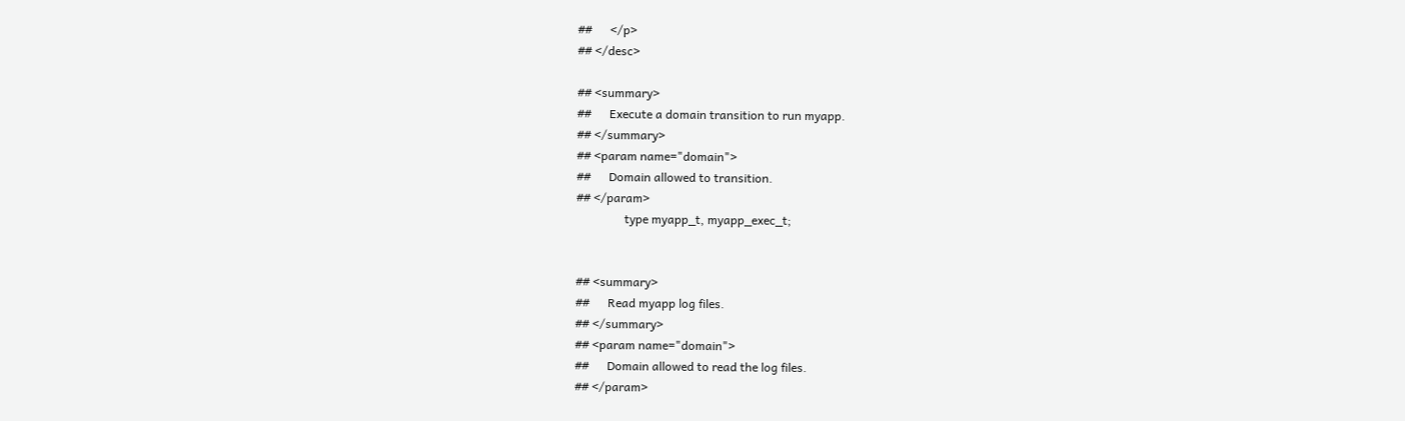##      </p>
## </desc>

## <summary>
##      Execute a domain transition to run myapp.
## </summary>
## <param name="domain">
##      Domain allowed to transition.
## </param>
                type myapp_t, myapp_exec_t;


## <summary>
##      Read myapp log files.
## </summary>
## <param name="domain">
##      Domain allowed to read the log files.
## </param>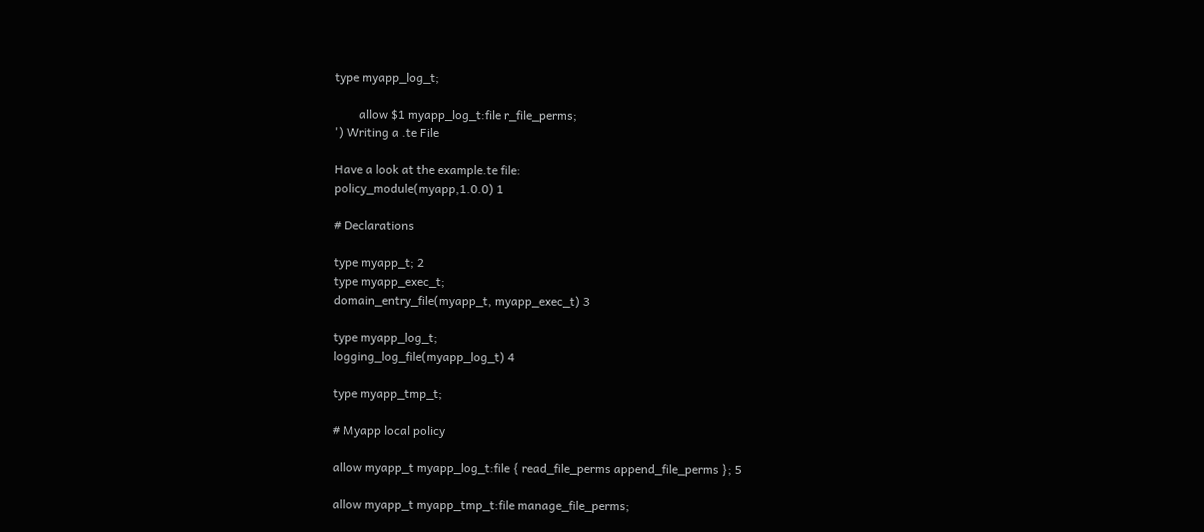type myapp_log_t;

        allow $1 myapp_log_t:file r_file_perms;
') Writing a .te File

Have a look at the example.te file:
policy_module(myapp,1.0.0) 1

# Declarations

type myapp_t; 2
type myapp_exec_t;
domain_entry_file(myapp_t, myapp_exec_t) 3

type myapp_log_t;
logging_log_file(myapp_log_t) 4

type myapp_tmp_t;

# Myapp local policy

allow myapp_t myapp_log_t:file { read_file_perms append_file_perms }; 5

allow myapp_t myapp_tmp_t:file manage_file_perms;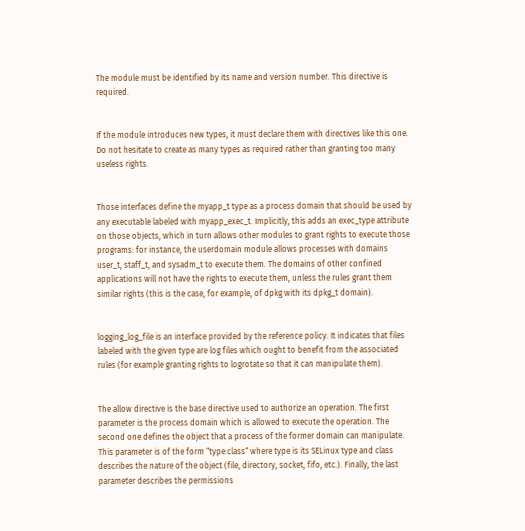The module must be identified by its name and version number. This directive is required.


If the module introduces new types, it must declare them with directives like this one. Do not hesitate to create as many types as required rather than granting too many useless rights.


Those interfaces define the myapp_t type as a process domain that should be used by any executable labeled with myapp_exec_t. Implicitly, this adds an exec_type attribute on those objects, which in turn allows other modules to grant rights to execute those programs: for instance, the userdomain module allows processes with domains user_t, staff_t, and sysadm_t to execute them. The domains of other confined applications will not have the rights to execute them, unless the rules grant them similar rights (this is the case, for example, of dpkg with its dpkg_t domain).


logging_log_file is an interface provided by the reference policy. It indicates that files labeled with the given type are log files which ought to benefit from the associated rules (for example granting rights to logrotate so that it can manipulate them).


The allow directive is the base directive used to authorize an operation. The first parameter is the process domain which is allowed to execute the operation. The second one defines the object that a process of the former domain can manipulate. This parameter is of the form “type:class“ where type is its SELinux type and class describes the nature of the object (file, directory, socket, fifo, etc.). Finally, the last parameter describes the permissions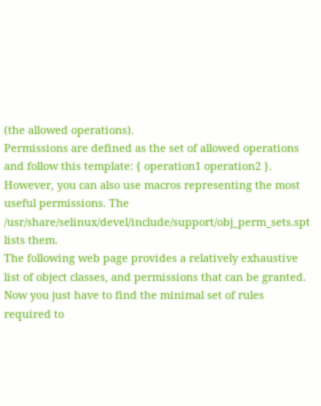(the allowed operations).
Permissions are defined as the set of allowed operations and follow this template: { operation1 operation2 }. However, you can also use macros representing the most useful permissions. The /usr/share/selinux/devel/include/support/obj_perm_sets.spt lists them.
The following web page provides a relatively exhaustive list of object classes, and permissions that can be granted.
Now you just have to find the minimal set of rules required to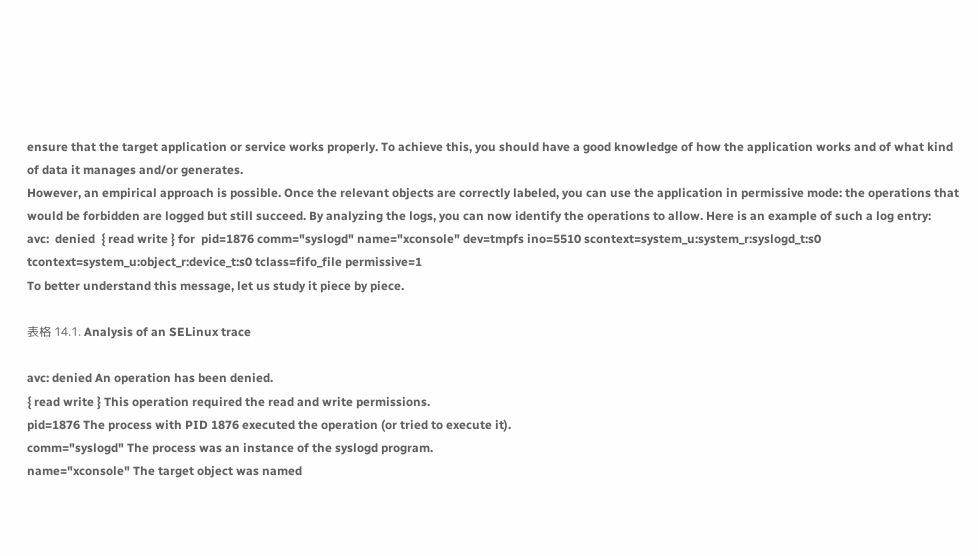ensure that the target application or service works properly. To achieve this, you should have a good knowledge of how the application works and of what kind of data it manages and/or generates.
However, an empirical approach is possible. Once the relevant objects are correctly labeled, you can use the application in permissive mode: the operations that would be forbidden are logged but still succeed. By analyzing the logs, you can now identify the operations to allow. Here is an example of such a log entry:
avc:  denied  { read write } for  pid=1876 comm="syslogd" name="xconsole" dev=tmpfs ino=5510 scontext=system_u:system_r:syslogd_t:s0 tcontext=system_u:object_r:device_t:s0 tclass=fifo_file permissive=1
To better understand this message, let us study it piece by piece.

表格 14.1. Analysis of an SELinux trace

avc: denied An operation has been denied.
{ read write } This operation required the read and write permissions.
pid=1876 The process with PID 1876 executed the operation (or tried to execute it).
comm="syslogd" The process was an instance of the syslogd program.
name="xconsole" The target object was named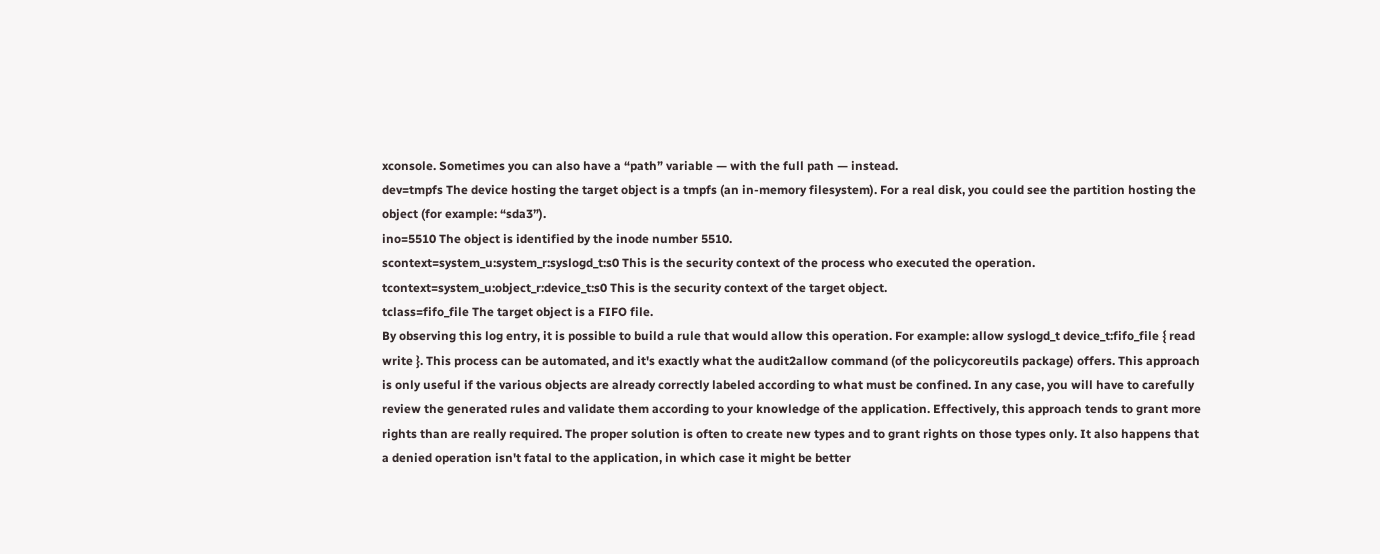xconsole. Sometimes you can also have a “path” variable — with the full path — instead.
dev=tmpfs The device hosting the target object is a tmpfs (an in-memory filesystem). For a real disk, you could see the partition hosting the object (for example: “sda3”).
ino=5510 The object is identified by the inode number 5510.
scontext=system_u:system_r:syslogd_t:s0 This is the security context of the process who executed the operation.
tcontext=system_u:object_r:device_t:s0 This is the security context of the target object.
tclass=fifo_file The target object is a FIFO file.
By observing this log entry, it is possible to build a rule that would allow this operation. For example: allow syslogd_t device_t:fifo_file { read write }. This process can be automated, and it's exactly what the audit2allow command (of the policycoreutils package) offers. This approach is only useful if the various objects are already correctly labeled according to what must be confined. In any case, you will have to carefully review the generated rules and validate them according to your knowledge of the application. Effectively, this approach tends to grant more rights than are really required. The proper solution is often to create new types and to grant rights on those types only. It also happens that a denied operation isn't fatal to the application, in which case it might be better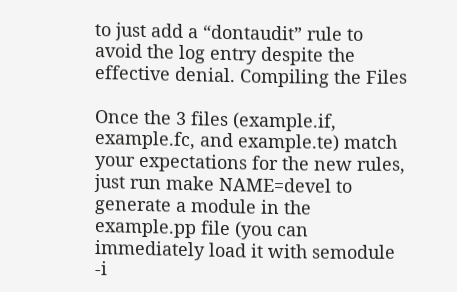to just add a “dontaudit” rule to avoid the log entry despite the effective denial. Compiling the Files

Once the 3 files (example.if, example.fc, and example.te) match your expectations for the new rules, just run make NAME=devel to generate a module in the example.pp file (you can immediately load it with semodule -i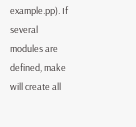example.pp). If several modules are defined, make will create all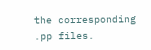the corresponding .pp files.